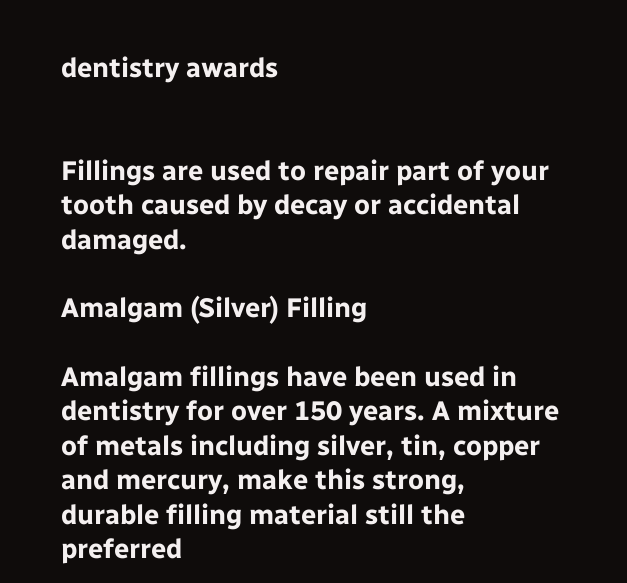dentistry awards


Fillings are used to repair part of your tooth caused by decay or accidental damaged.

Amalgam (Silver) Filling

Amalgam fillings have been used in dentistry for over 150 years. A mixture of metals including silver, tin, copper and mercury, make this strong, durable filling material still the preferred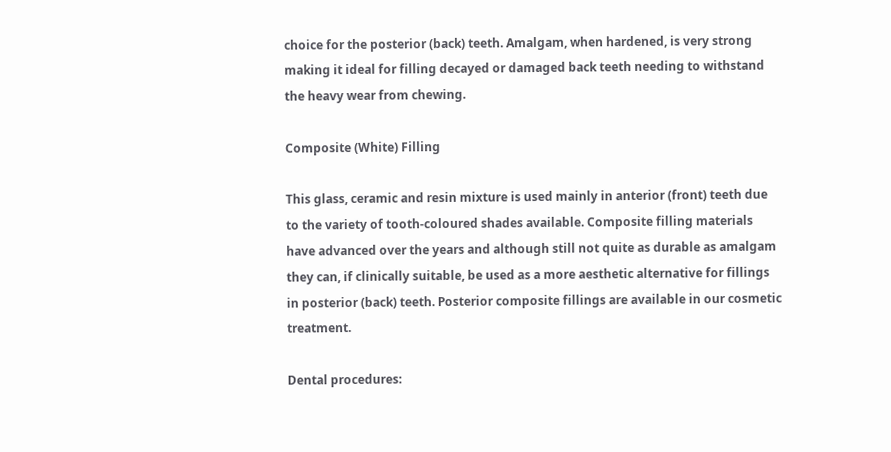choice for the posterior (back) teeth. Amalgam, when hardened, is very strong making it ideal for filling decayed or damaged back teeth needing to withstand the heavy wear from chewing.

Composite (White) Filling

This glass, ceramic and resin mixture is used mainly in anterior (front) teeth due to the variety of tooth-coloured shades available. Composite filling materials have advanced over the years and although still not quite as durable as amalgam they can, if clinically suitable, be used as a more aesthetic alternative for fillings in posterior (back) teeth. Posterior composite fillings are available in our cosmetic treatment.

Dental procedures: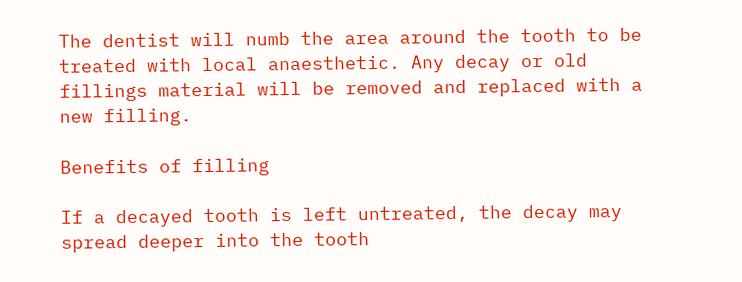The dentist will numb the area around the tooth to be treated with local anaesthetic. Any decay or old fillings material will be removed and replaced with a new filling.

Benefits of filling

If a decayed tooth is left untreated, the decay may spread deeper into the tooth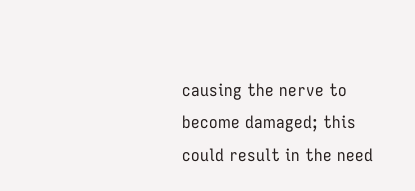causing the nerve to become damaged; this could result in the need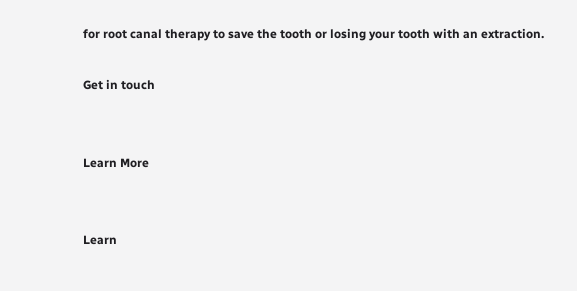for root canal therapy to save the tooth or losing your tooth with an extraction.

Get in touch


Learn More


Learn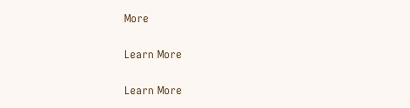More


Learn More


Learn More